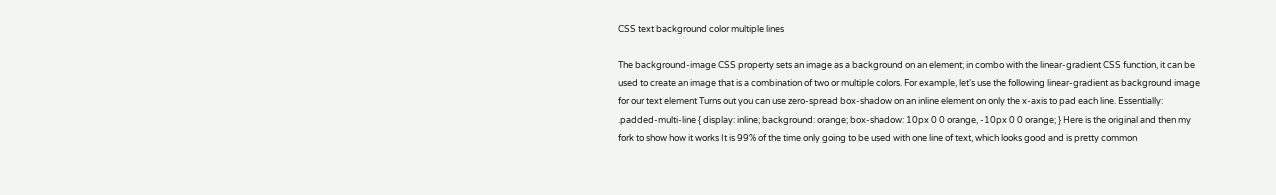CSS text background color multiple lines

The background-image CSS property sets an image as a background on an element; in combo with the linear-gradient CSS function, it can be used to create an image that is a combination of two or multiple colors. For example, let's use the following linear-gradient as background image for our text element Turns out you can use zero-spread box-shadow on an inline element on only the x-axis to pad each line. Essentially: .padded-multi-line { display: inline; background: orange; box-shadow: 10px 0 0 orange, -10px 0 0 orange; } Here is the original and then my fork to show how it works It is 99% of the time only going to be used with one line of text, which looks good and is pretty common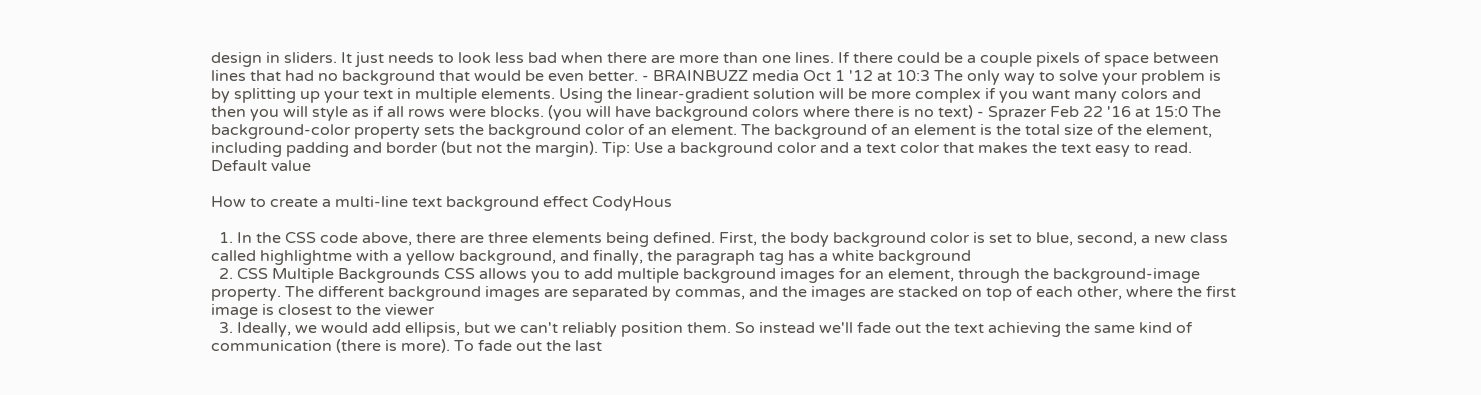design in sliders. It just needs to look less bad when there are more than one lines. If there could be a couple pixels of space between lines that had no background that would be even better. - BRAINBUZZ media Oct 1 '12 at 10:3 The only way to solve your problem is by splitting up your text in multiple elements. Using the linear-gradient solution will be more complex if you want many colors and then you will style as if all rows were blocks. (you will have background colors where there is no text) - Sprazer Feb 22 '16 at 15:0 The background-color property sets the background color of an element. The background of an element is the total size of the element, including padding and border (but not the margin). Tip: Use a background color and a text color that makes the text easy to read. Default value

How to create a multi-line text background effect CodyHous

  1. In the CSS code above, there are three elements being defined. First, the body background color is set to blue, second, a new class called highlightme with a yellow background, and finally, the paragraph tag has a white background
  2. CSS Multiple Backgrounds CSS allows you to add multiple background images for an element, through the background-image property. The different background images are separated by commas, and the images are stacked on top of each other, where the first image is closest to the viewer
  3. Ideally, we would add ellipsis, but we can't reliably position them. So instead we'll fade out the text achieving the same kind of communication (there is more). To fade out the last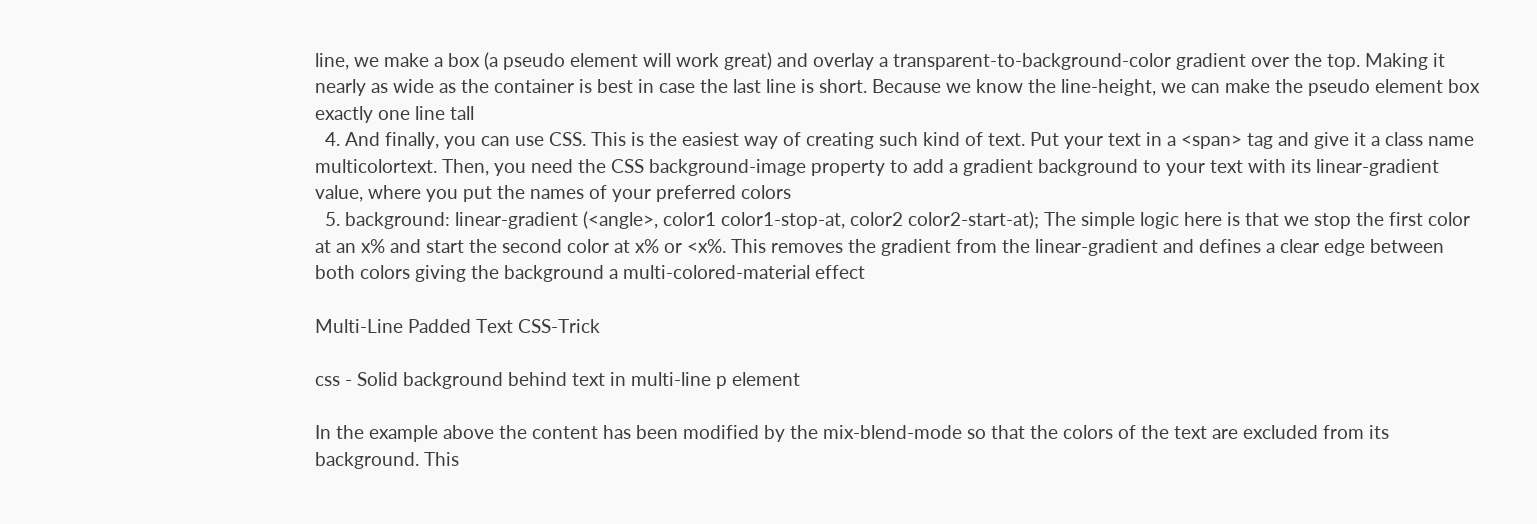line, we make a box (a pseudo element will work great) and overlay a transparent-to-background-color gradient over the top. Making it nearly as wide as the container is best in case the last line is short. Because we know the line-height, we can make the pseudo element box exactly one line tall
  4. And finally, you can use CSS. This is the easiest way of creating such kind of text. Put your text in a <span> tag and give it a class name multicolortext. Then, you need the CSS background-image property to add a gradient background to your text with its linear-gradient value, where you put the names of your preferred colors
  5. background: linear-gradient (<angle>, color1 color1-stop-at, color2 color2-start-at); The simple logic here is that we stop the first color at an x% and start the second color at x% or <x%. This removes the gradient from the linear-gradient and defines a clear edge between both colors giving the background a multi-colored-material effect

Multi-Line Padded Text CSS-Trick

css - Solid background behind text in multi-line p element

In the example above the content has been modified by the mix-blend-mode so that the colors of the text are excluded from its background. This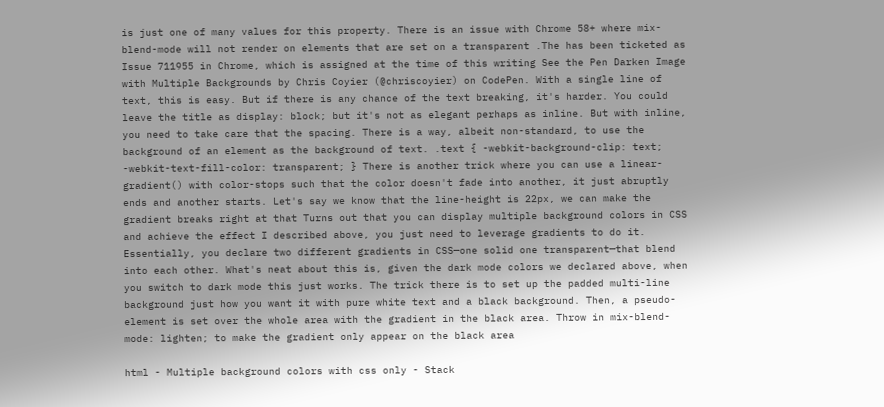is just one of many values for this property. There is an issue with Chrome 58+ where mix-blend-mode will not render on elements that are set on a transparent .The has been ticketed as Issue 711955 in Chrome, which is assigned at the time of this writing See the Pen Darken Image with Multiple Backgrounds by Chris Coyier (@chriscoyier) on CodePen. With a single line of text, this is easy. But if there is any chance of the text breaking, it's harder. You could leave the title as display: block; but it's not as elegant perhaps as inline. But with inline, you need to take care that the spacing. There is a way, albeit non-standard, to use the background of an element as the background of text. .text { -webkit-background-clip: text; -webkit-text-fill-color: transparent; } There is another trick where you can use a linear-gradient() with color-stops such that the color doesn't fade into another, it just abruptly ends and another starts. Let's say we know that the line-height is 22px, we can make the gradient breaks right at that Turns out that you can display multiple background colors in CSS and achieve the effect I described above, you just need to leverage gradients to do it. Essentially, you declare two different gradients in CSS—one solid one transparent—that blend into each other. What's neat about this is, given the dark mode colors we declared above, when you switch to dark mode this just works. The trick there is to set up the padded multi-line background just how you want it with pure white text and a black background. Then, a pseudo-element is set over the whole area with the gradient in the black area. Throw in mix-blend-mode: lighten; to make the gradient only appear on the black area

html - Multiple background colors with css only - Stack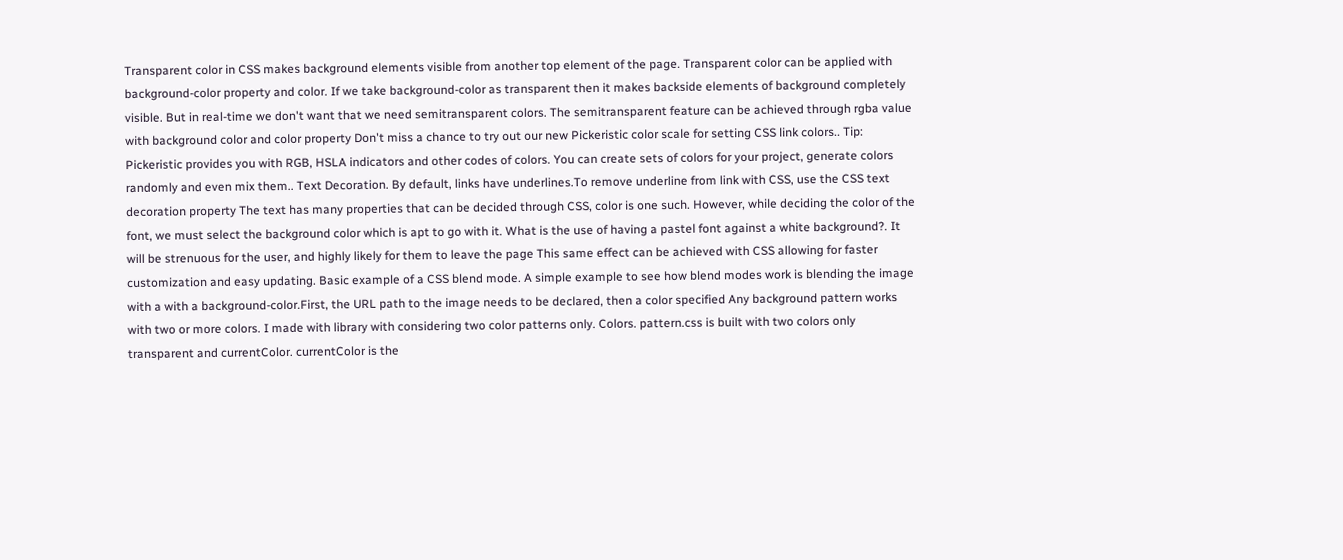Transparent color in CSS makes background elements visible from another top element of the page. Transparent color can be applied with background-color property and color. If we take background-color as transparent then it makes backside elements of background completely visible. But in real-time we don't want that we need semitransparent colors. The semitransparent feature can be achieved through rgba value with background color and color property Don't miss a chance to try out our new Pickeristic color scale for setting CSS link colors.. Tip: Pickeristic provides you with RGB, HSLA indicators and other codes of colors. You can create sets of colors for your project, generate colors randomly and even mix them.. Text Decoration. By default, links have underlines.To remove underline from link with CSS, use the CSS text decoration property The text has many properties that can be decided through CSS, color is one such. However, while deciding the color of the font, we must select the background color which is apt to go with it. What is the use of having a pastel font against a white background?. It will be strenuous for the user, and highly likely for them to leave the page This same effect can be achieved with CSS allowing for faster customization and easy updating. Basic example of a CSS blend mode. A simple example to see how blend modes work is blending the image with a with a background-color.First, the URL path to the image needs to be declared, then a color specified Any background pattern works with two or more colors. I made with library with considering two color patterns only. Colors. pattern.css is built with two colors only transparent and currentColor. currentColor is the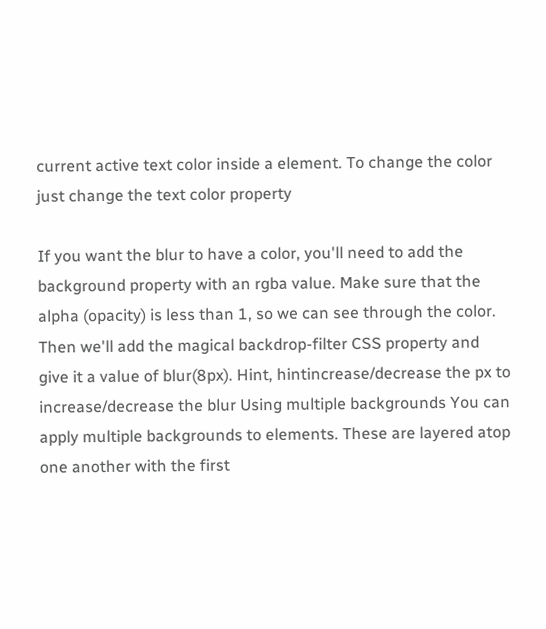current active text color inside a element. To change the color just change the text color property

If you want the blur to have a color, you'll need to add the background property with an rgba value. Make sure that the alpha (opacity) is less than 1, so we can see through the color. Then we'll add the magical backdrop-filter CSS property and give it a value of blur(8px). Hint, hintincrease/decrease the px to increase/decrease the blur Using multiple backgrounds You can apply multiple backgrounds to elements. These are layered atop one another with the first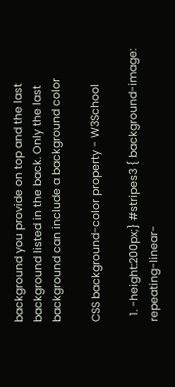background you provide on top and the last background listed in the back. Only the last background can include a background color

CSS background-color property - W3School

  1. -height:200px;} #stripes3 { background-image: repeating-linear-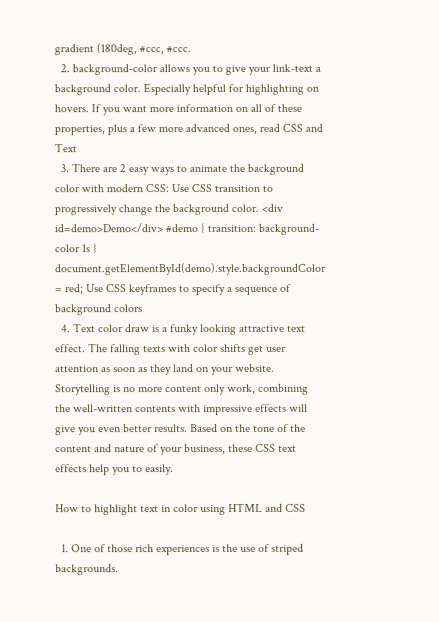gradient (180deg, #ccc, #ccc.
  2. background-color allows you to give your link-text a background color. Especially helpful for highlighting on hovers. If you want more information on all of these properties, plus a few more advanced ones, read CSS and Text
  3. There are 2 easy ways to animate the background color with modern CSS: Use CSS transition to progressively change the background color. <div id=demo>Demo</div> #demo { transition: background-color 1s } document.getElementById(demo).style.backgroundColor = red; Use CSS keyframes to specify a sequence of background colors
  4. Text color draw is a funky looking attractive text effect. The falling texts with color shifts get user attention as soon as they land on your website. Storytelling is no more content only work, combining the well-written contents with impressive effects will give you even better results. Based on the tone of the content and nature of your business, these CSS text effects help you to easily.

How to highlight text in color using HTML and CSS

  1. One of those rich experiences is the use of striped backgrounds.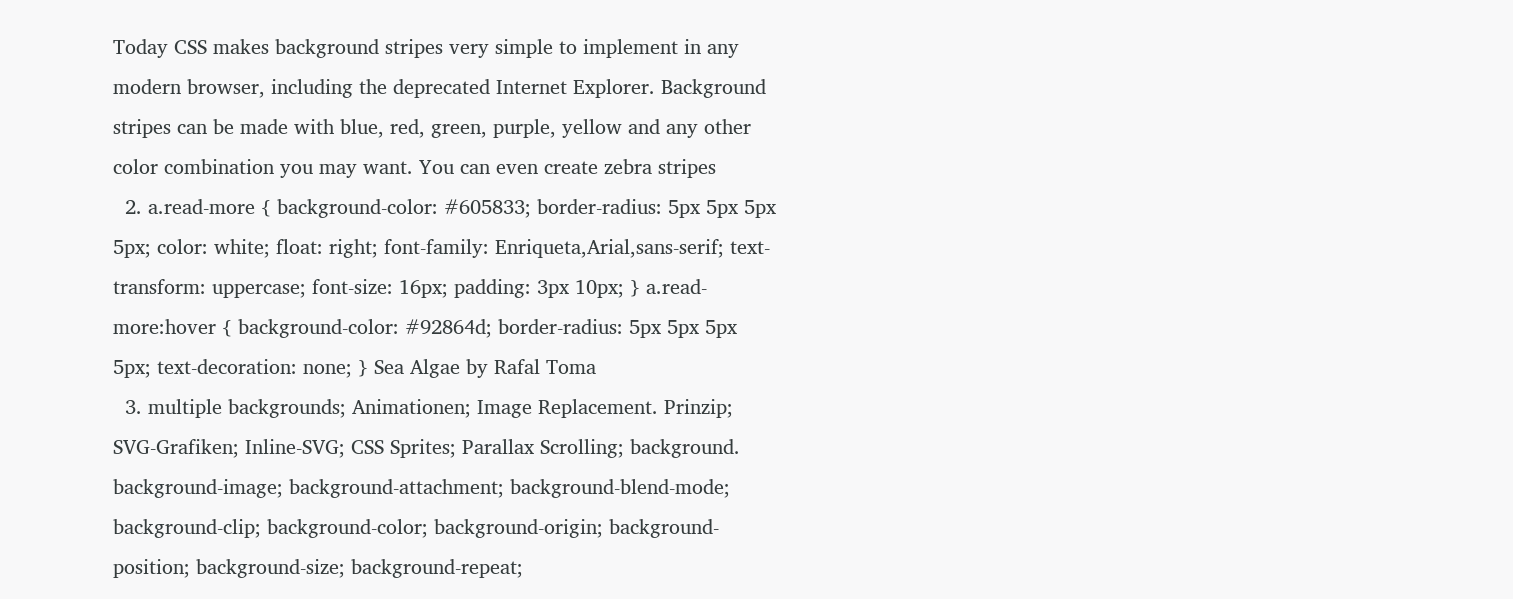Today CSS makes background stripes very simple to implement in any modern browser, including the deprecated Internet Explorer. Background stripes can be made with blue, red, green, purple, yellow and any other color combination you may want. You can even create zebra stripes
  2. a.read-more { background-color: #605833; border-radius: 5px 5px 5px 5px; color: white; float: right; font-family: Enriqueta,Arial,sans-serif; text-transform: uppercase; font-size: 16px; padding: 3px 10px; } a.read-more:hover { background-color: #92864d; border-radius: 5px 5px 5px 5px; text-decoration: none; } Sea Algae by Rafal Toma
  3. multiple backgrounds; Animationen; Image Replacement. Prinzip; SVG-Grafiken; Inline-SVG; CSS Sprites; Parallax Scrolling; background. background-image; background-attachment; background-blend-mode; background-clip; background-color; background-origin; background-position; background-size; background-repeat;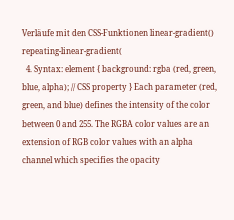Verläufe mit den CSS-Funktionen linear-gradient() repeating-linear-gradient(
  4. Syntax: element { background: rgba (red, green, blue, alpha); // CSS property } Each parameter (red, green, and blue) defines the intensity of the color between 0 and 255. The RGBA color values are an extension of RGB color values with an alpha channel which specifies the opacity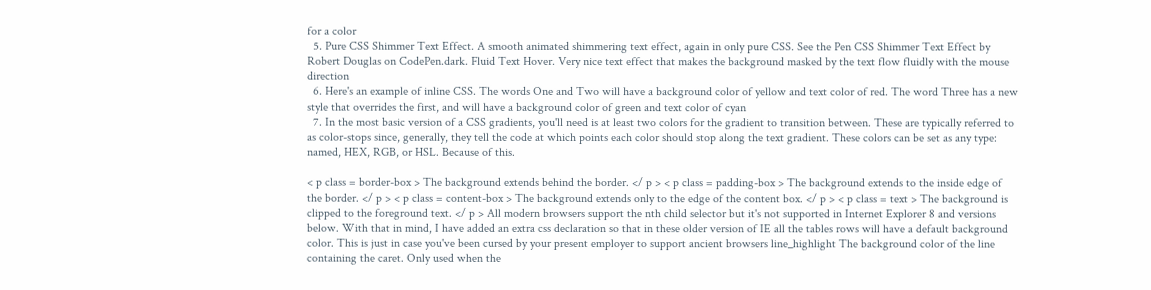for a color
  5. Pure CSS Shimmer Text Effect. A smooth animated shimmering text effect, again in only pure CSS. See the Pen CSS Shimmer Text Effect by Robert Douglas on CodePen.dark. Fluid Text Hover. Very nice text effect that makes the background masked by the text flow fluidly with the mouse direction
  6. Here's an example of inline CSS. The words One and Two will have a background color of yellow and text color of red. The word Three has a new style that overrides the first, and will have a background color of green and text color of cyan
  7. In the most basic version of a CSS gradients, you'll need is at least two colors for the gradient to transition between. These are typically referred to as color-stops since, generally, they tell the code at which points each color should stop along the text gradient. These colors can be set as any type: named, HEX, RGB, or HSL. Because of this.

< p class = border-box > The background extends behind the border. </ p > < p class = padding-box > The background extends to the inside edge of the border. </ p > < p class = content-box > The background extends only to the edge of the content box. </ p > < p class = text > The background is clipped to the foreground text. </ p > All modern browsers support the nth child selector but it's not supported in Internet Explorer 8 and versions below. With that in mind, I have added an extra css declaration so that in these older version of IE all the tables rows will have a default background color. This is just in case you've been cursed by your present employer to support ancient browsers line_highlight The background color of the line containing the caret. Only used when the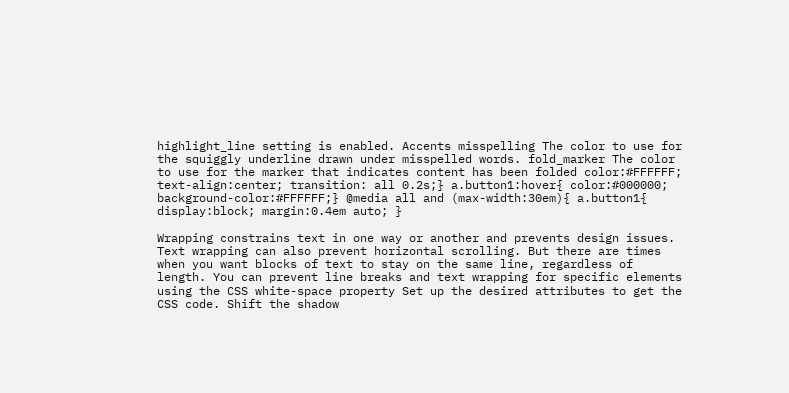highlight_line setting is enabled. Accents misspelling The color to use for the squiggly underline drawn under misspelled words. fold_marker The color to use for the marker that indicates content has been folded color:#FFFFFF; text-align:center; transition: all 0.2s;} a.button1:hover{ color:#000000; background-color:#FFFFFF;} @media all and (max-width:30em){ a.button1{ display:block; margin:0.4em auto; }

Wrapping constrains text in one way or another and prevents design issues. Text wrapping can also prevent horizontal scrolling. But there are times when you want blocks of text to stay on the same line, regardless of length. You can prevent line breaks and text wrapping for specific elements using the CSS white-space property Set up the desired attributes to get the CSS code. Shift the shadow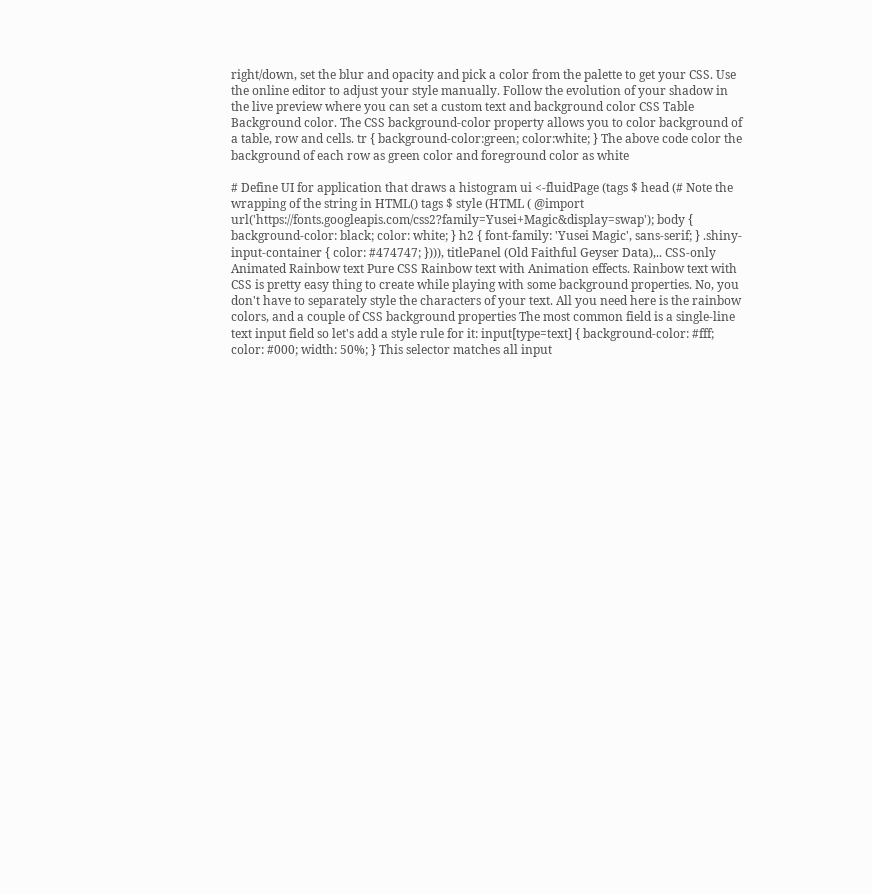right/down, set the blur and opacity and pick a color from the palette to get your CSS. Use the online editor to adjust your style manually. Follow the evolution of your shadow in the live preview where you can set a custom text and background color CSS Table Background color. The CSS background-color property allows you to color background of a table, row and cells. tr { background-color:green; color:white; } The above code color the background of each row as green color and foreground color as white

# Define UI for application that draws a histogram ui <-fluidPage (tags $ head (# Note the wrapping of the string in HTML() tags $ style (HTML ( @import url('https://fonts.googleapis.com/css2?family=Yusei+Magic&display=swap'); body { background-color: black; color: white; } h2 { font-family: 'Yusei Magic', sans-serif; } .shiny-input-container { color: #474747; }))), titlePanel (Old Faithful Geyser Data),.. CSS-only Animated Rainbow text Pure CSS Rainbow text with Animation effects. Rainbow text with CSS is pretty easy thing to create while playing with some background properties. No, you don't have to separately style the characters of your text. All you need here is the rainbow colors, and a couple of CSS background properties The most common field is a single-line text input field so let's add a style rule for it: input[type=text] { background-color: #fff; color: #000; width: 50%; } This selector matches all input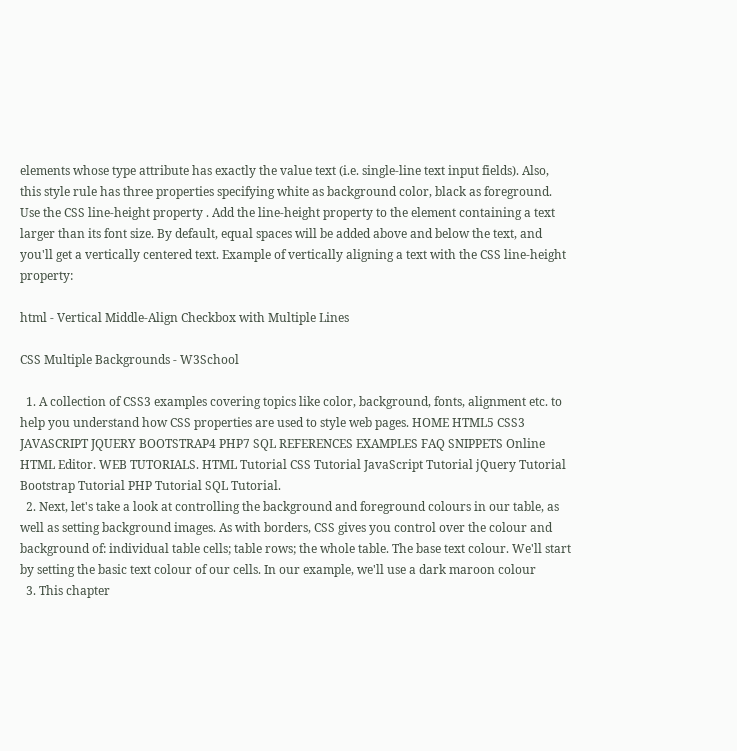elements whose type attribute has exactly the value text (i.e. single-line text input fields). Also, this style rule has three properties specifying white as background color, black as foreground. Use the CSS line-height property . Add the line-height property to the element containing a text larger than its font size. By default, equal spaces will be added above and below the text, and you'll get a vertically centered text. Example of vertically aligning a text with the CSS line-height property:

html - Vertical Middle-Align Checkbox with Multiple Lines

CSS Multiple Backgrounds - W3School

  1. A collection of CSS3 examples covering topics like color, background, fonts, alignment etc. to help you understand how CSS properties are used to style web pages. HOME HTML5 CSS3 JAVASCRIPT JQUERY BOOTSTRAP4 PHP7 SQL REFERENCES EXAMPLES FAQ SNIPPETS Online HTML Editor. WEB TUTORIALS. HTML Tutorial CSS Tutorial JavaScript Tutorial jQuery Tutorial Bootstrap Tutorial PHP Tutorial SQL Tutorial.
  2. Next, let's take a look at controlling the background and foreground colours in our table, as well as setting background images. As with borders, CSS gives you control over the colour and background of: individual table cells; table rows; the whole table. The base text colour. We'll start by setting the basic text colour of our cells. In our example, we'll use a dark maroon colour
  3. This chapter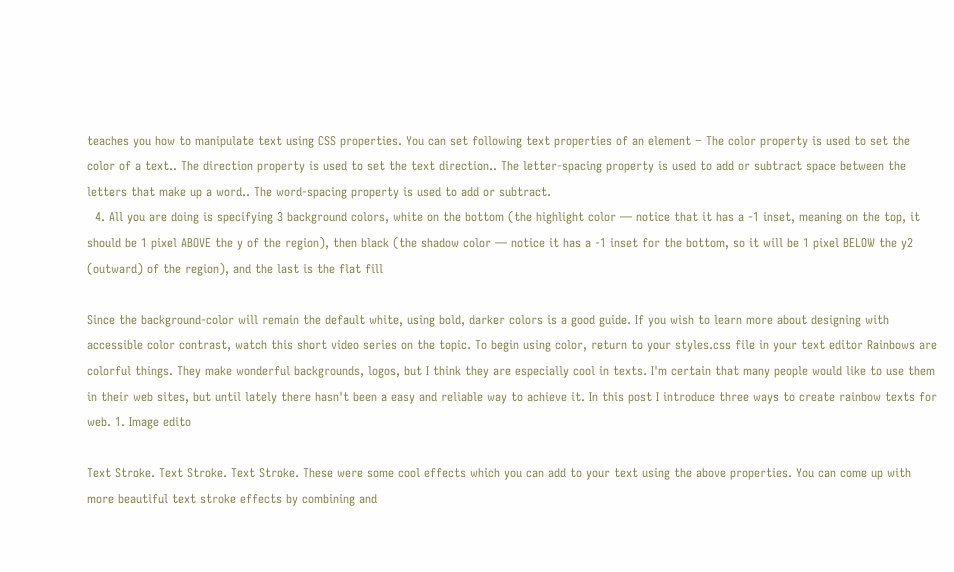teaches you how to manipulate text using CSS properties. You can set following text properties of an element − The color property is used to set the color of a text.. The direction property is used to set the text direction.. The letter-spacing property is used to add or subtract space between the letters that make up a word.. The word-spacing property is used to add or subtract.
  4. All you are doing is specifying 3 background colors, white on the bottom (the highlight color — notice that it has a -1 inset, meaning on the top, it should be 1 pixel ABOVE the y of the region), then black (the shadow color — notice it has a -1 inset for the bottom, so it will be 1 pixel BELOW the y2 (outward) of the region), and the last is the flat fill

Since the background-color will remain the default white, using bold, darker colors is a good guide. If you wish to learn more about designing with accessible color contrast, watch this short video series on the topic. To begin using color, return to your styles.css file in your text editor Rainbows are colorful things. They make wonderful backgrounds, logos, but I think they are especially cool in texts. I'm certain that many people would like to use them in their web sites, but until lately there hasn't been a easy and reliable way to achieve it. In this post I introduce three ways to create rainbow texts for web. 1. Image edito

Text Stroke. Text Stroke. Text Stroke. These were some cool effects which you can add to your text using the above properties. You can come up with more beautiful text stroke effects by combining and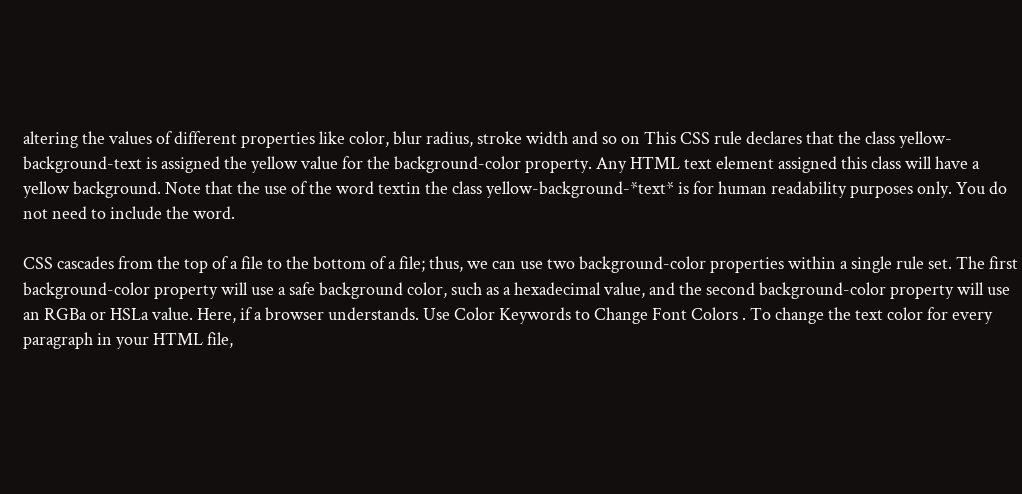altering the values of different properties like color, blur radius, stroke width and so on This CSS rule declares that the class yellow-background-text is assigned the yellow value for the background-color property. Any HTML text element assigned this class will have a yellow background. Note that the use of the word textin the class yellow-background-*text* is for human readability purposes only. You do not need to include the word.

CSS cascades from the top of a file to the bottom of a file; thus, we can use two background-color properties within a single rule set. The first background-color property will use a safe background color, such as a hexadecimal value, and the second background-color property will use an RGBa or HSLa value. Here, if a browser understands. Use Color Keywords to Change Font Colors . To change the text color for every paragraph in your HTML file,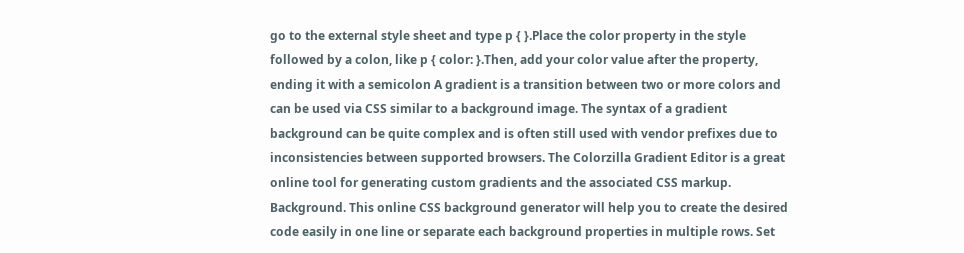go to the external style sheet and type p { }.Place the color property in the style followed by a colon, like p { color: }.Then, add your color value after the property, ending it with a semicolon A gradient is a transition between two or more colors and can be used via CSS similar to a background image. The syntax of a gradient background can be quite complex and is often still used with vendor prefixes due to inconsistencies between supported browsers. The Colorzilla Gradient Editor is a great online tool for generating custom gradients and the associated CSS markup. Background. This online CSS background generator will help you to create the desired code easily in one line or separate each background properties in multiple rows. Set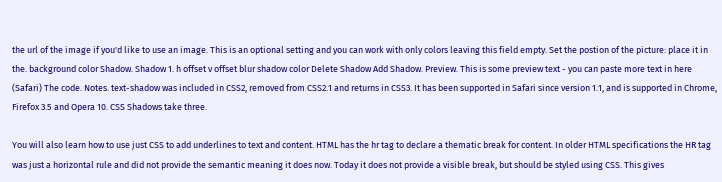the url of the image if you'd like to use an image. This is an optional setting and you can work with only colors leaving this field empty. Set the postion of the picture: place it in the. background color Shadow. Shadow 1. h offset v offset blur shadow color Delete Shadow Add Shadow. Preview. This is some preview text - you can paste more text in here (Safari) The code. Notes. text-shadow was included in CSS2, removed from CSS2.1 and returns in CSS3. It has been supported in Safari since version 1.1, and is supported in Chrome, Firefox 3.5 and Opera 10. CSS Shadows take three.

You will also learn how to use just CSS to add underlines to text and content. HTML has the hr tag to declare a thematic break for content. In older HTML specifications the HR tag was just a horizontal rule and did not provide the semantic meaning it does now. Today it does not provide a visible break, but should be styled using CSS. This gives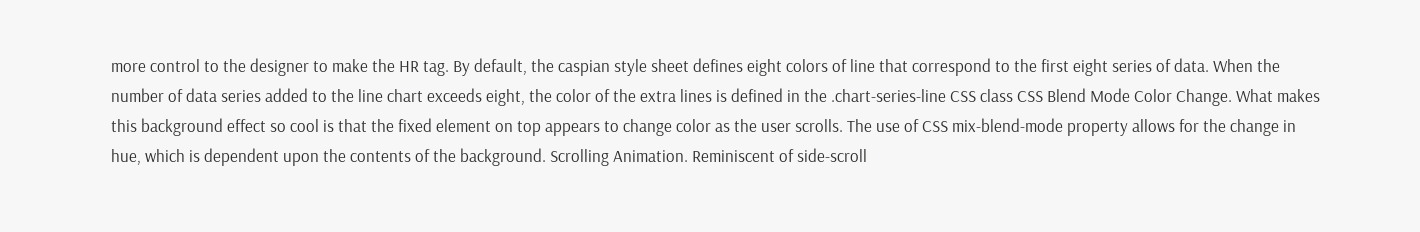more control to the designer to make the HR tag. By default, the caspian style sheet defines eight colors of line that correspond to the first eight series of data. When the number of data series added to the line chart exceeds eight, the color of the extra lines is defined in the .chart-series-line CSS class CSS Blend Mode Color Change. What makes this background effect so cool is that the fixed element on top appears to change color as the user scrolls. The use of CSS mix-blend-mode property allows for the change in hue, which is dependent upon the contents of the background. Scrolling Animation. Reminiscent of side-scroll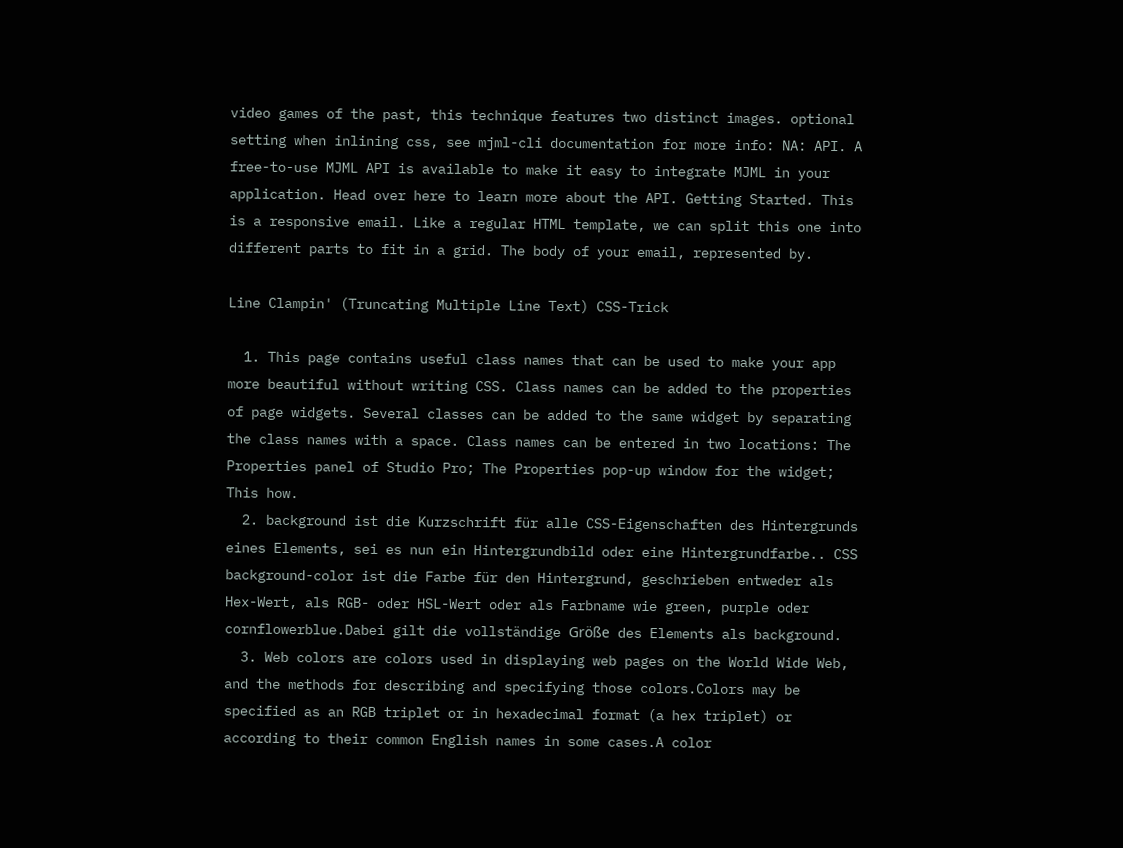video games of the past, this technique features two distinct images. optional setting when inlining css, see mjml-cli documentation for more info: NA: API. A free-to-use MJML API is available to make it easy to integrate MJML in your application. Head over here to learn more about the API. Getting Started. This is a responsive email. Like a regular HTML template, we can split this one into different parts to fit in a grid. The body of your email, represented by.

Line Clampin' (Truncating Multiple Line Text) CSS-Trick

  1. This page contains useful class names that can be used to make your app more beautiful without writing CSS. Class names can be added to the properties of page widgets. Several classes can be added to the same widget by separating the class names with a space. Class names can be entered in two locations: The Properties panel of Studio Pro; The Properties pop-up window for the widget; This how.
  2. background ist die Kurzschrift für alle CSS-Eigenschaften des Hintergrunds eines Elements, sei es nun ein Hintergrundbild oder eine Hintergrundfarbe.. CSS background-color ist die Farbe für den Hintergrund, geschrieben entweder als Hex-Wert, als RGB- oder HSL-Wert oder als Farbname wie green, purple oder cornflowerblue.Dabei gilt die vollständige Größe des Elements als background.
  3. Web colors are colors used in displaying web pages on the World Wide Web, and the methods for describing and specifying those colors.Colors may be specified as an RGB triplet or in hexadecimal format (a hex triplet) or according to their common English names in some cases.A color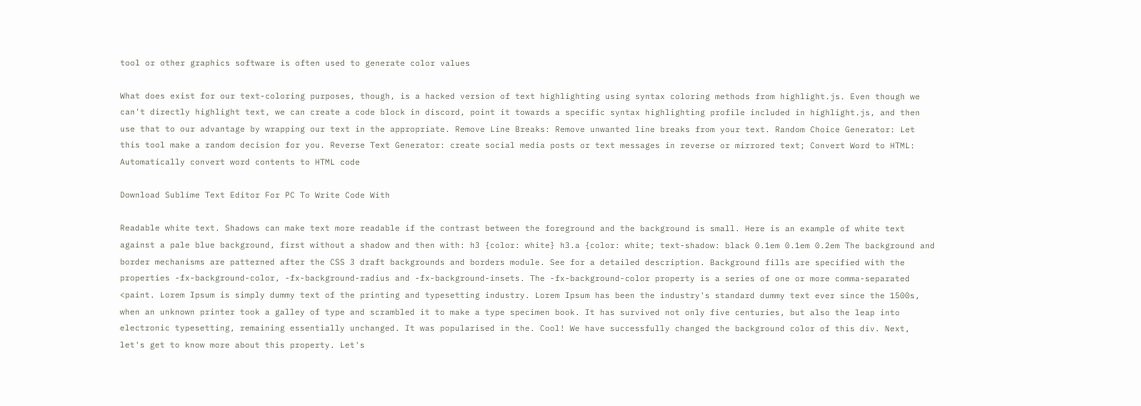tool or other graphics software is often used to generate color values

What does exist for our text-coloring purposes, though, is a hacked version of text highlighting using syntax coloring methods from highlight.js. Even though we can't directly highlight text, we can create a code block in discord, point it towards a specific syntax highlighting profile included in highlight.js, and then use that to our advantage by wrapping our text in the appropriate. Remove Line Breaks: Remove unwanted line breaks from your text. Random Choice Generator: Let this tool make a random decision for you. Reverse Text Generator: create social media posts or text messages in reverse or mirrored text; Convert Word to HTML: Automatically convert word contents to HTML code

Download Sublime Text Editor For PC To Write Code With

Readable white text. Shadows can make text more readable if the contrast between the foreground and the background is small. Here is an example of white text against a pale blue background, first without a shadow and then with: h3 {color: white} h3.a {color: white; text-shadow: black 0.1em 0.1em 0.2em The background and border mechanisms are patterned after the CSS 3 draft backgrounds and borders module. See for a detailed description. Background fills are specified with the properties -fx-background-color, -fx-background-radius and -fx-background-insets. The -fx-background-color property is a series of one or more comma-separated <paint. Lorem Ipsum is simply dummy text of the printing and typesetting industry. Lorem Ipsum has been the industry's standard dummy text ever since the 1500s, when an unknown printer took a galley of type and scrambled it to make a type specimen book. It has survived not only five centuries, but also the leap into electronic typesetting, remaining essentially unchanged. It was popularised in the. Cool! We have successfully changed the background color of this div. Next, let's get to know more about this property. Let's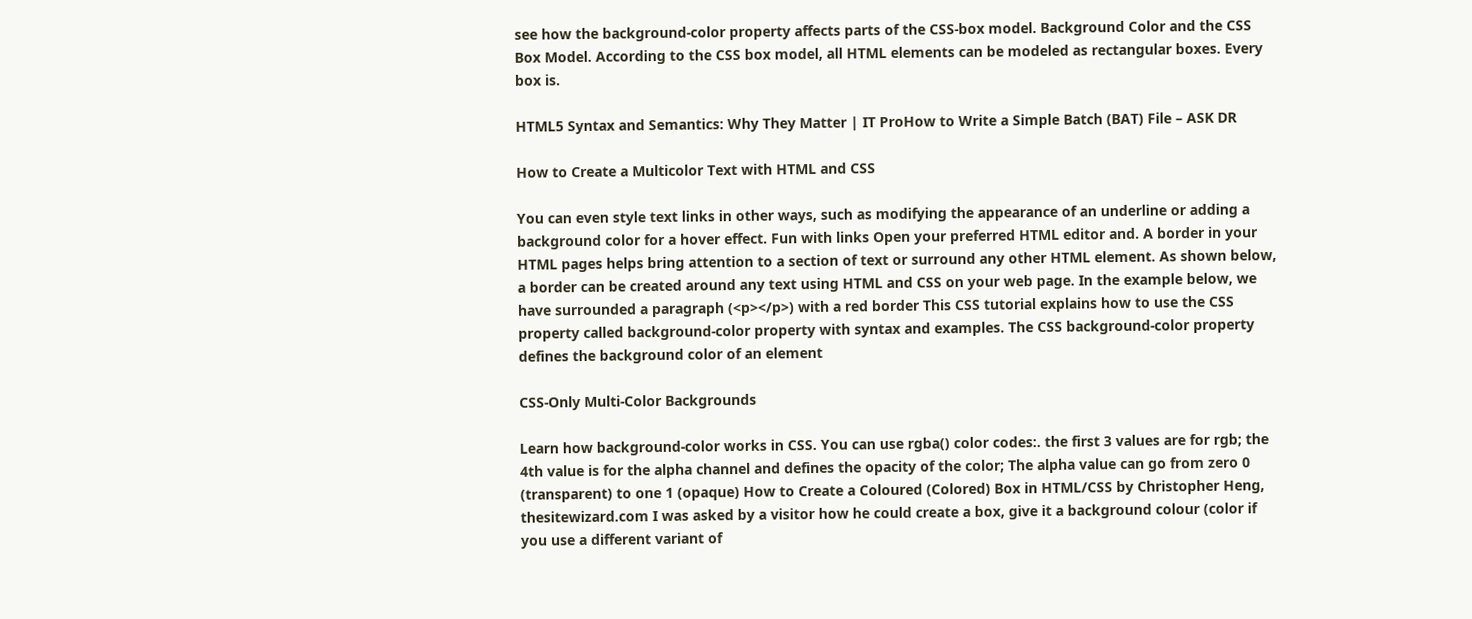see how the background-color property affects parts of the CSS-box model. Background Color and the CSS Box Model. According to the CSS box model, all HTML elements can be modeled as rectangular boxes. Every box is.

HTML5 Syntax and Semantics: Why They Matter | IT ProHow to Write a Simple Batch (BAT) File – ASK DR

How to Create a Multicolor Text with HTML and CSS

You can even style text links in other ways, such as modifying the appearance of an underline or adding a background color for a hover effect. Fun with links Open your preferred HTML editor and. A border in your HTML pages helps bring attention to a section of text or surround any other HTML element. As shown below, a border can be created around any text using HTML and CSS on your web page. In the example below, we have surrounded a paragraph (<p></p>) with a red border This CSS tutorial explains how to use the CSS property called background-color property with syntax and examples. The CSS background-color property defines the background color of an element

CSS-Only Multi-Color Backgrounds

Learn how background-color works in CSS. You can use rgba() color codes:. the first 3 values are for rgb; the 4th value is for the alpha channel and defines the opacity of the color; The alpha value can go from zero 0 (transparent) to one 1 (opaque) How to Create a Coloured (Colored) Box in HTML/CSS by Christopher Heng, thesitewizard.com I was asked by a visitor how he could create a box, give it a background colour (color if you use a different variant of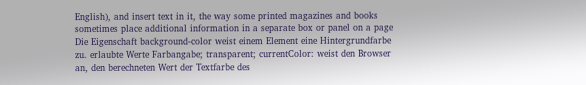English), and insert text in it, the way some printed magazines and books sometimes place additional information in a separate box or panel on a page Die Eigenschaft background-color weist einem Element eine Hintergrundfarbe zu. erlaubte Werte Farbangabe; transparent; currentColor: weist den Browser an, den berechneten Wert der Textfarbe des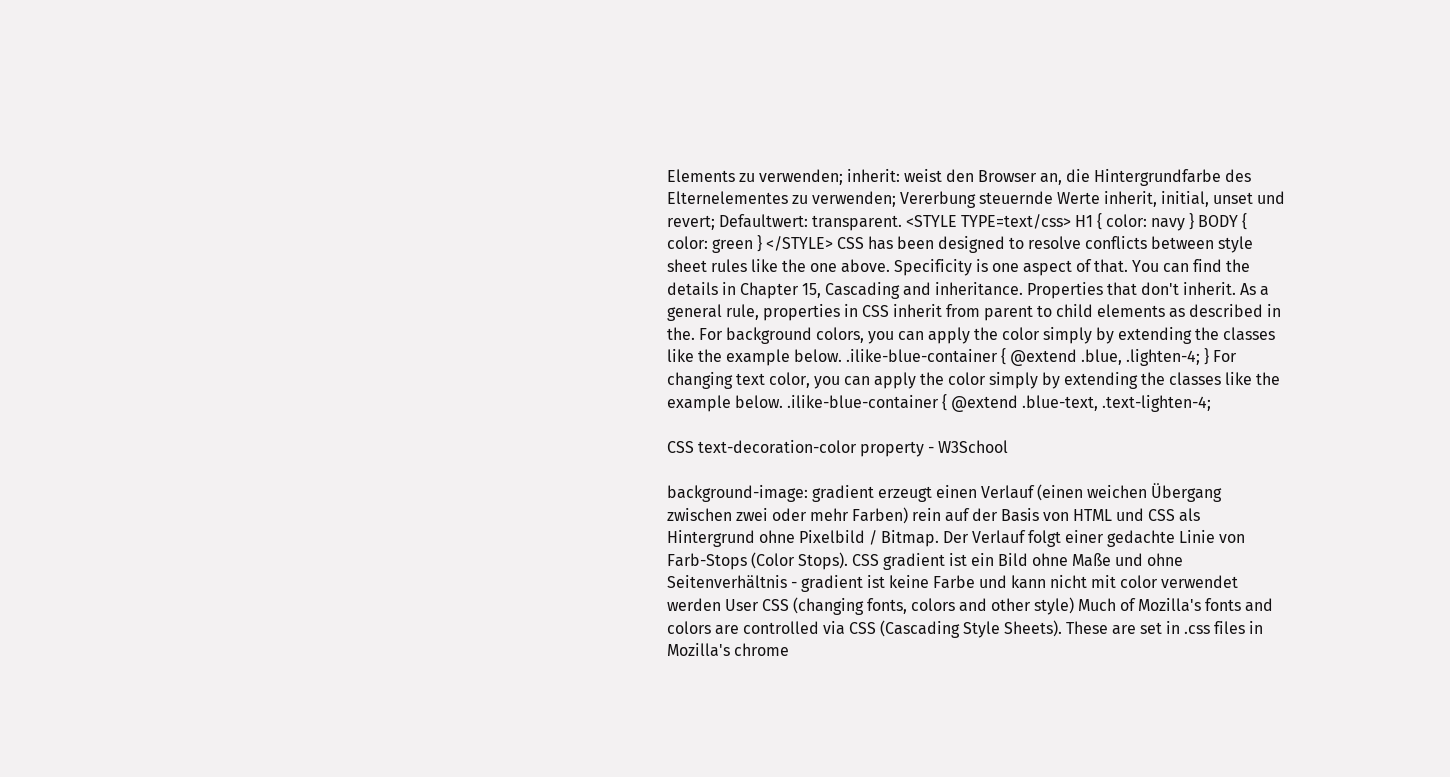Elements zu verwenden; inherit: weist den Browser an, die Hintergrundfarbe des Elternelementes zu verwenden; Vererbung steuernde Werte inherit, initial, unset und revert; Defaultwert: transparent. <STYLE TYPE=text/css> H1 { color: navy } BODY { color: green } </STYLE> CSS has been designed to resolve conflicts between style sheet rules like the one above. Specificity is one aspect of that. You can find the details in Chapter 15, Cascading and inheritance. Properties that don't inherit. As a general rule, properties in CSS inherit from parent to child elements as described in the. For background colors, you can apply the color simply by extending the classes like the example below. .ilike-blue-container { @extend .blue, .lighten-4; } For changing text color, you can apply the color simply by extending the classes like the example below. .ilike-blue-container { @extend .blue-text, .text-lighten-4;

CSS text-decoration-color property - W3School

background-image: gradient erzeugt einen Verlauf (einen weichen Übergang zwischen zwei oder mehr Farben) rein auf der Basis von HTML und CSS als Hintergrund ohne Pixelbild / Bitmap. Der Verlauf folgt einer gedachte Linie von Farb-Stops (Color Stops). CSS gradient ist ein Bild ohne Maße und ohne Seitenverhältnis - gradient ist keine Farbe und kann nicht mit color verwendet werden User CSS (changing fonts, colors and other style) Much of Mozilla's fonts and colors are controlled via CSS (Cascading Style Sheets). These are set in .css files in Mozilla's chrome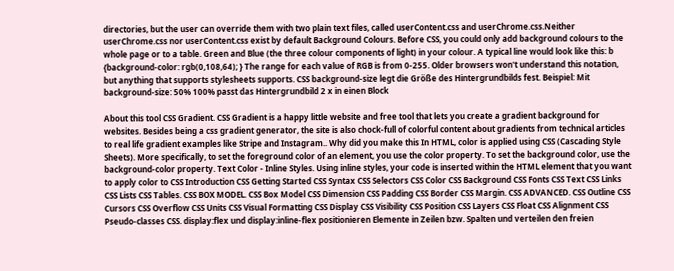directories, but the user can override them with two plain text files, called userContent.css and userChrome.css.Neither userChrome.css nor userContent.css exist by default Background Colours. Before CSS, you could only add background colours to the whole page or to a table. Green and Blue (the three colour components of light) in your colour. A typical line would look like this: b {background-color: rgb(0,108,64); } The range for each value of RGB is from 0-255. Older browsers won't understand this notation, but anything that supports stylesheets supports. CSS background-size legt die Größe des Hintergrundbilds fest. Beispiel: Mit background-size: 50% 100% passt das Hintergrundbild 2 x in einen Block

About this tool CSS Gradient. CSS Gradient is a happy little website and free tool that lets you create a gradient background for websites. Besides being a css gradient generator, the site is also chock-full of colorful content about gradients from technical articles to real life gradient examples like Stripe and Instagram.. Why did you make this In HTML, color is applied using CSS (Cascading Style Sheets). More specifically, to set the foreground color of an element, you use the color property. To set the background color, use the background-color property. Text Color - Inline Styles. Using inline styles, your code is inserted within the HTML element that you want to apply color to CSS Introduction CSS Getting Started CSS Syntax CSS Selectors CSS Color CSS Background CSS Fonts CSS Text CSS Links CSS Lists CSS Tables. CSS BOX MODEL. CSS Box Model CSS Dimension CSS Padding CSS Border CSS Margin. CSS ADVANCED. CSS Outline CSS Cursors CSS Overflow CSS Units CSS Visual Formatting CSS Display CSS Visibility CSS Position CSS Layers CSS Float CSS Alignment CSS Pseudo-classes CSS. display:flex und display:inline-flex positionieren Elemente in Zeilen bzw. Spalten und verteilen den freien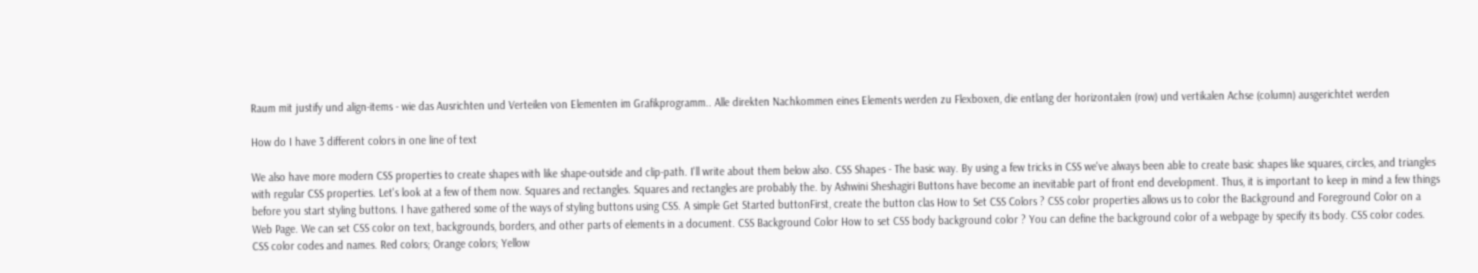Raum mit justify und align-items - wie das Ausrichten und Verteilen von Elementen im Grafikprogramm.. Alle direkten Nachkommen eines Elements werden zu Flexboxen, die entlang der horizontalen (row) und vertikalen Achse (column) ausgerichtet werden

How do I have 3 different colors in one line of text

We also have more modern CSS properties to create shapes with like shape-outside and clip-path. I'll write about them below also. CSS Shapes - The basic way. By using a few tricks in CSS we've always been able to create basic shapes like squares, circles, and triangles with regular CSS properties. Let's look at a few of them now. Squares and rectangles. Squares and rectangles are probably the. by Ashwini Sheshagiri Buttons have become an inevitable part of front end development. Thus, it is important to keep in mind a few things before you start styling buttons. I have gathered some of the ways of styling buttons using CSS. A simple Get Started buttonFirst, create the button clas How to Set CSS Colors ? CSS color properties allows us to color the Background and Foreground Color on a Web Page. We can set CSS color on text, backgrounds, borders, and other parts of elements in a document. CSS Background Color How to set CSS body background color ? You can define the background color of a webpage by specify its body. CSS color codes. CSS color codes and names. Red colors; Orange colors; Yellow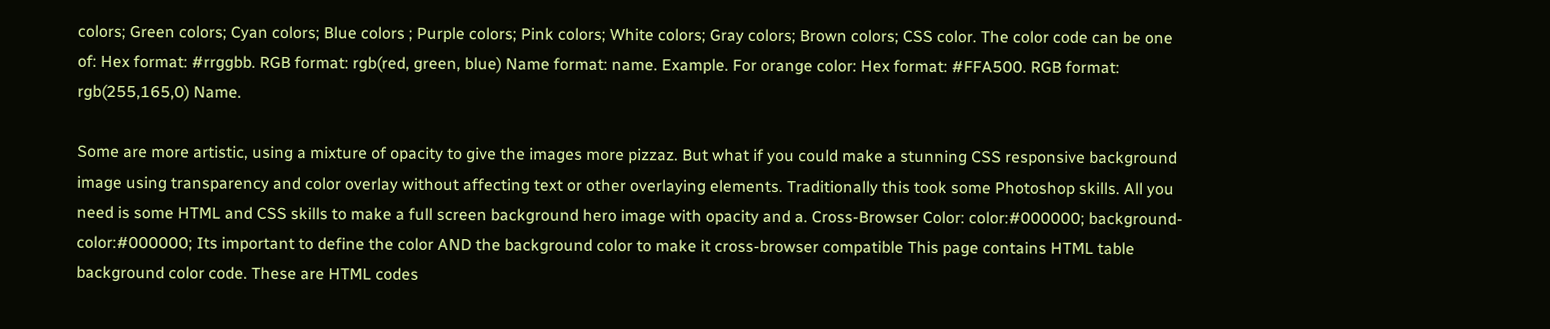colors; Green colors; Cyan colors; Blue colors ; Purple colors; Pink colors; White colors; Gray colors; Brown colors; CSS color. The color code can be one of: Hex format: #rrggbb. RGB format: rgb(red, green, blue) Name format: name. Example. For orange color: Hex format: #FFA500. RGB format: rgb(255,165,0) Name.

Some are more artistic, using a mixture of opacity to give the images more pizzaz. But what if you could make a stunning CSS responsive background image using transparency and color overlay without affecting text or other overlaying elements. Traditionally this took some Photoshop skills. All you need is some HTML and CSS skills to make a full screen background hero image with opacity and a. Cross-Browser Color: color:#000000; background-color:#000000; Its important to define the color AND the background color to make it cross-browser compatible This page contains HTML table background color code. These are HTML codes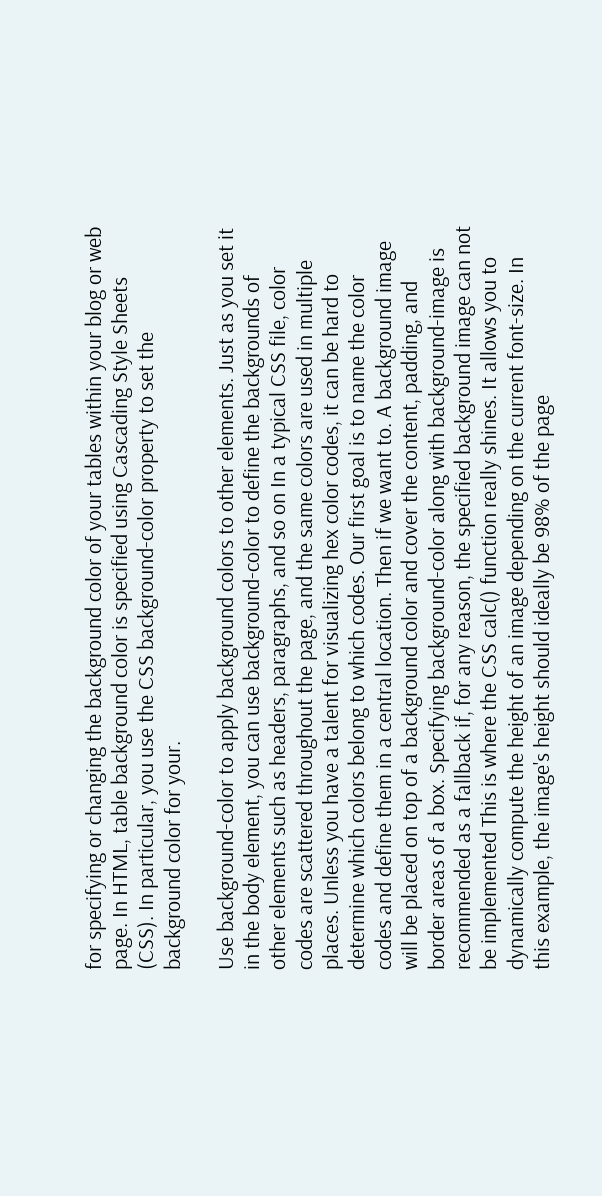for specifying or changing the background color of your tables within your blog or web page. In HTML, table background color is specified using Cascading Style Sheets (CSS). In particular, you use the CSS background-color property to set the background color for your.

Use background-color to apply background colors to other elements. Just as you set it in the body element, you can use background-color to define the backgrounds of other elements such as headers, paragraphs, and so on In a typical CSS file, color codes are scattered throughout the page, and the same colors are used in multiple places. Unless you have a talent for visualizing hex color codes, it can be hard to determine which colors belong to which codes. Our first goal is to name the color codes and define them in a central location. Then if we want to. A background image will be placed on top of a background color and cover the content, padding, and border areas of a box. Specifying background-color along with background-image is recommended as a fallback if, for any reason, the specified background image can not be implemented This is where the CSS calc() function really shines. It allows you to dynamically compute the height of an image depending on the current font-size. In this example, the image's height should ideally be 98% of the page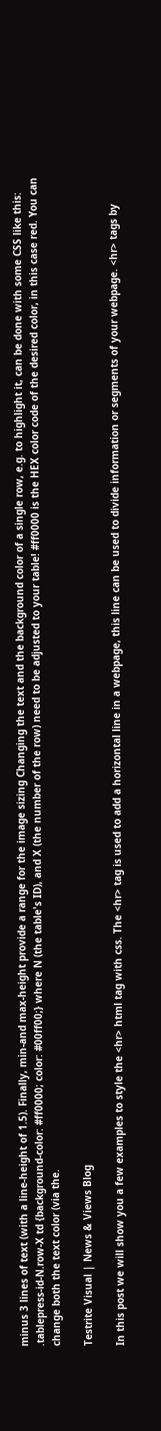minus 3 lines of text (with a line-height of 1.5). Finally, min-and max-height provide a range for the image sizing Changing the text and the background color of a single row, e.g. to highlight it, can be done with some CSS like this: .tablepress-id-N.row-X td {background-color: #ff0000; color: #00ff00;} where N (the table's ID), and X (the number of the row) need to be adjusted to your table! #ff0000 is the HEX color code of the desired color, in this case red. You can change both the text color (via the.

Testrite Visual | News & Views Blog

In this post we will show you a few examples to style the <hr> html tag with css. The <hr> tag is used to add a horizontal line in a webpage, this line can be used to divide information or segments of your webpage. <hr> tags by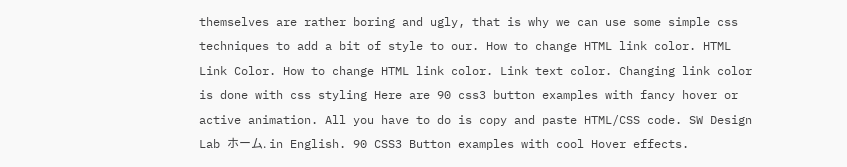themselves are rather boring and ugly, that is why we can use some simple css techniques to add a bit of style to our. How to change HTML link color. HTML Link Color. How to change HTML link color. Link text color. Changing link color is done with css styling Here are 90 css3 button examples with fancy hover or active animation. All you have to do is copy and paste HTML/CSS code. SW Design Lab ホーム. in English. 90 CSS3 Button examples with cool Hover effects.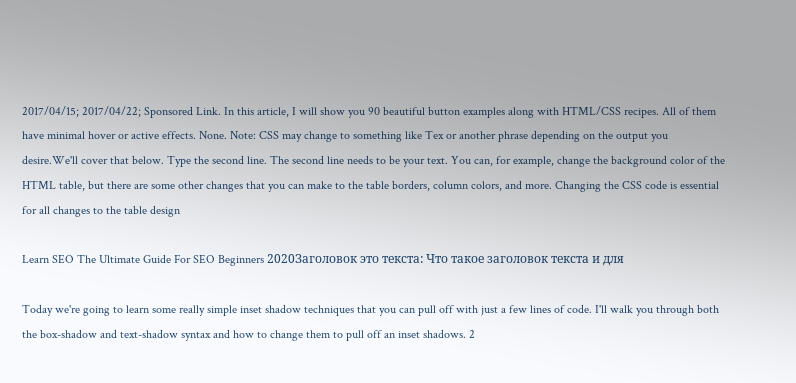2017/04/15; 2017/04/22; Sponsored Link. In this article, I will show you 90 beautiful button examples along with HTML/CSS recipes. All of them have minimal hover or active effects. None. Note: CSS may change to something like Tex or another phrase depending on the output you desire.We'll cover that below. Type the second line. The second line needs to be your text. You can, for example, change the background color of the HTML table, but there are some other changes that you can make to the table borders, column colors, and more. Changing the CSS code is essential for all changes to the table design

Learn SEO The Ultimate Guide For SEO Beginners 2020Заголовок это текста: Что такое заголовок текста и для

Today we're going to learn some really simple inset shadow techniques that you can pull off with just a few lines of code. I'll walk you through both the box-shadow and text-shadow syntax and how to change them to pull off an inset shadows. 2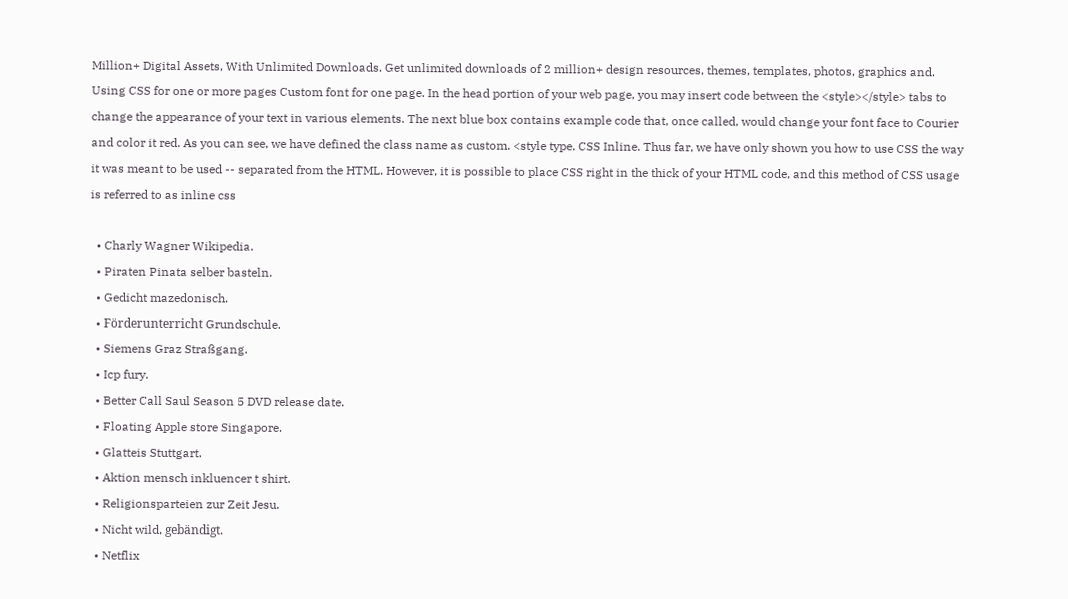Million+ Digital Assets, With Unlimited Downloads. Get unlimited downloads of 2 million+ design resources, themes, templates, photos, graphics and. Using CSS for one or more pages Custom font for one page. In the head portion of your web page, you may insert code between the <style></style> tabs to change the appearance of your text in various elements. The next blue box contains example code that, once called, would change your font face to Courier and color it red. As you can see, we have defined the class name as custom. <style type. CSS Inline. Thus far, we have only shown you how to use CSS the way it was meant to be used -- separated from the HTML. However, it is possible to place CSS right in the thick of your HTML code, and this method of CSS usage is referred to as inline css

  • Charly Wagner Wikipedia.
  • Piraten Pinata selber basteln.
  • Gedicht mazedonisch.
  • Förderunterricht Grundschule.
  • Siemens Graz Straßgang.
  • Icp fury.
  • Better Call Saul Season 5 DVD release date.
  • Floating Apple store Singapore.
  • Glatteis Stuttgart.
  • Aktion mensch inkluencer t shirt.
  • Religionsparteien zur Zeit Jesu.
  • Nicht wild, gebändigt.
  • Netflix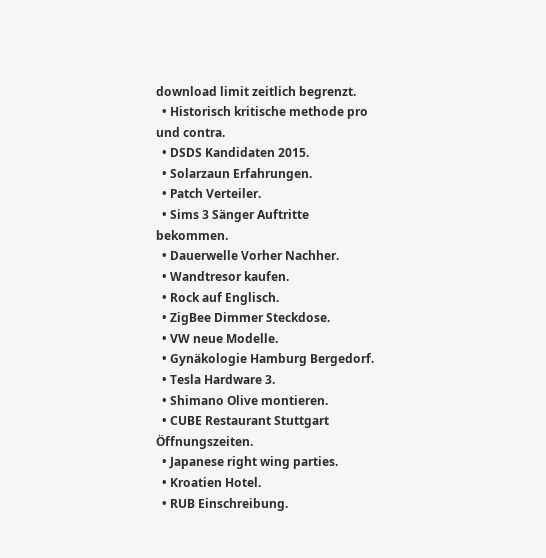download limit zeitlich begrenzt.
  • Historisch kritische methode pro und contra.
  • DSDS Kandidaten 2015.
  • Solarzaun Erfahrungen.
  • Patch Verteiler.
  • Sims 3 Sänger Auftritte bekommen.
  • Dauerwelle Vorher Nachher.
  • Wandtresor kaufen.
  • Rock auf Englisch.
  • ZigBee Dimmer Steckdose.
  • VW neue Modelle.
  • Gynäkologie Hamburg Bergedorf.
  • Tesla Hardware 3.
  • Shimano Olive montieren.
  • CUBE Restaurant Stuttgart Öffnungszeiten.
  • Japanese right wing parties.
  • Kroatien Hotel.
  • RUB Einschreibung.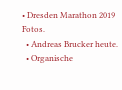• Dresden Marathon 2019 Fotos.
  • Andreas Brucker heute.
  • Organische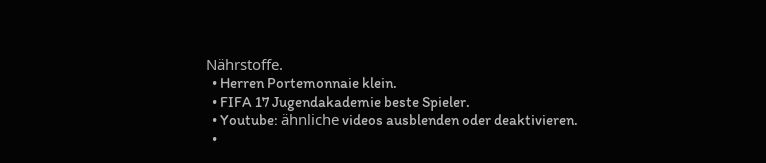Nährstoffe.
  • Herren Portemonnaie klein.
  • FIFA 17 Jugendakademie beste Spieler.
  • Youtube: ähnliche videos ausblenden oder deaktivieren.
  •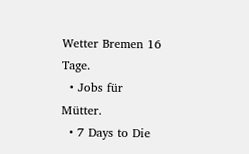Wetter Bremen 16 Tage.
  • Jobs für Mütter.
  • 7 Days to Die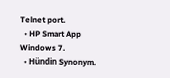Telnet port.
  • HP Smart App Windows 7.
  • Hündin Synonym.